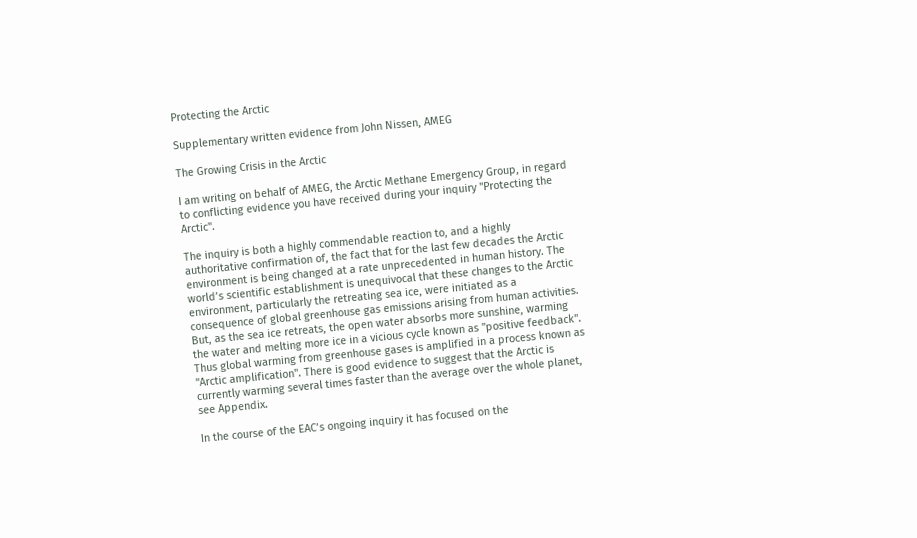Protecting the Arctic

Supplementary written evidence from John Nissen, AMEG

The Growing Crisis in the Arctic

I am writing on behalf of AMEG, the Arctic Methane Emergency Group, in regard to conflicting evidence you have received during your inquiry "Protecting the Arctic".

The inquiry is both a highly commendable reaction to, and a highly authoritative confirmation of, the fact that for the last few decades the Arctic environment is being changed at a rate unprecedented in human history. The world’s scientific establishment is unequivocal that these changes to the Arctic environment, particularly the retreating sea ice, were initiated as a consequence of global greenhouse gas emissions arising from human activities. But, as the sea ice retreats, the open water absorbs more sunshine, warming the water and melting more ice in a vicious cycle known as "positive feedback". Thus global warming from greenhouse gases is amplified in a process known as "Arctic amplification". There is good evidence to suggest that the Arctic is currently warming several times faster than the average over the whole planet, see Appendix.

In the course of the EAC’s ongoing inquiry it has focused on the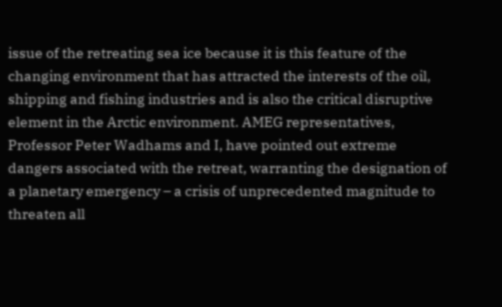issue of the retreating sea ice because it is this feature of the changing environment that has attracted the interests of the oil, shipping and fishing industries and is also the critical disruptive element in the Arctic environment. AMEG representatives, Professor Peter Wadhams and I, have pointed out extreme dangers associated with the retreat, warranting the designation of a planetary emergency – a crisis of unprecedented magnitude to threaten all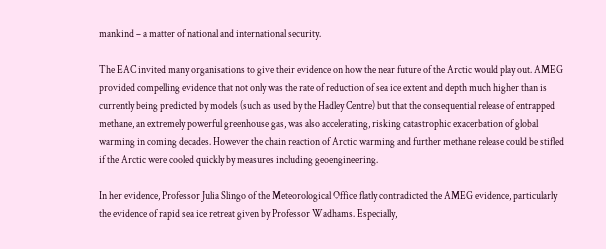mankind – a matter of national and international security.

The EAC invited many organisations to give their evidence on how the near future of the Arctic would play out. AMEG provided compelling evidence that not only was the rate of reduction of sea ice extent and depth much higher than is currently being predicted by models (such as used by the Hadley Centre) but that the consequential release of entrapped methane, an extremely powerful greenhouse gas, was also accelerating, risking catastrophic exacerbation of global warming in coming decades. However the chain reaction of Arctic warming and further methane release could be stifled if the Arctic were cooled quickly by measures including geoengineering.

In her evidence, Professor Julia Slingo of the Meteorological Office flatly contradicted the AMEG evidence, particularly the evidence of rapid sea ice retreat given by Professor Wadhams. Especially,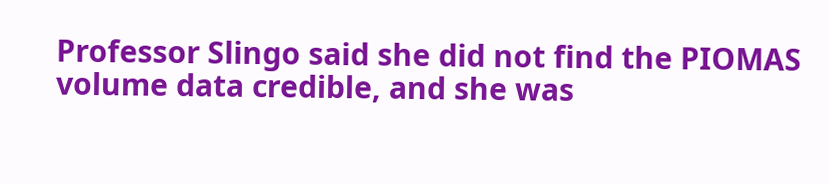Professor Slingo said she did not find the PIOMAS volume data credible, and she was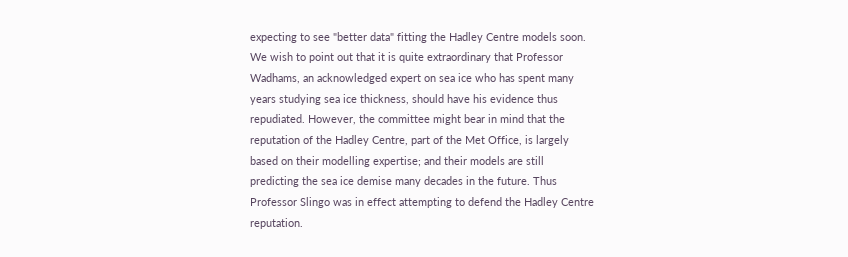expecting to see "better data" fitting the Hadley Centre models soon. We wish to point out that it is quite extraordinary that Professor Wadhams, an acknowledged expert on sea ice who has spent many years studying sea ice thickness, should have his evidence thus repudiated. However, the committee might bear in mind that the reputation of the Hadley Centre, part of the Met Office, is largely based on their modelling expertise; and their models are still predicting the sea ice demise many decades in the future. Thus Professor Slingo was in effect attempting to defend the Hadley Centre reputation.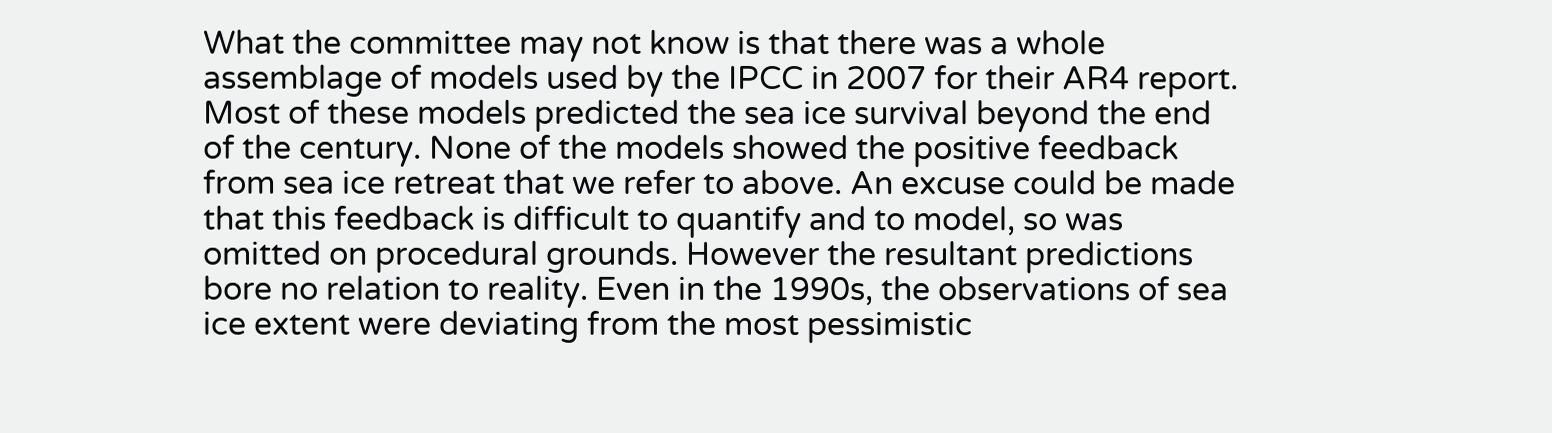What the committee may not know is that there was a whole assemblage of models used by the IPCC in 2007 for their AR4 report. Most of these models predicted the sea ice survival beyond the end of the century. None of the models showed the positive feedback from sea ice retreat that we refer to above. An excuse could be made that this feedback is difficult to quantify and to model, so was omitted on procedural grounds. However the resultant predictions bore no relation to reality. Even in the 1990s, the observations of sea ice extent were deviating from the most pessimistic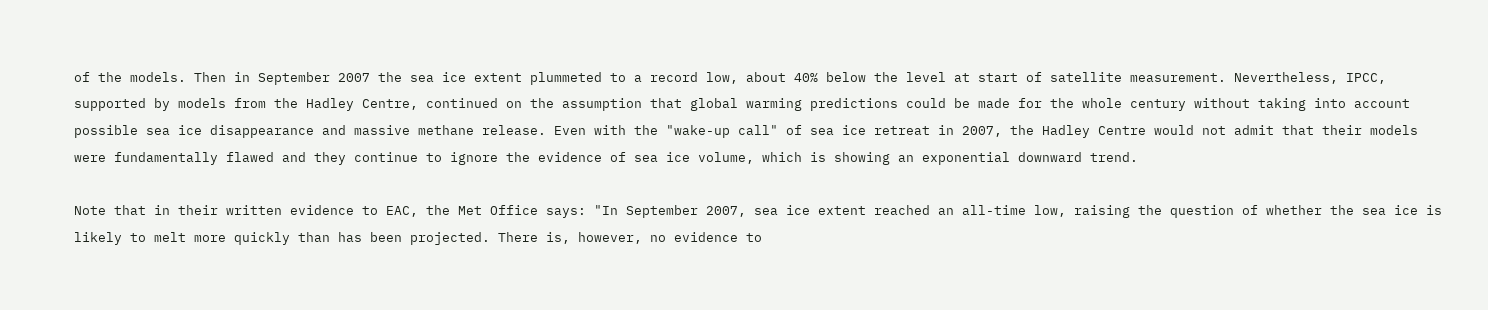of the models. Then in September 2007 the sea ice extent plummeted to a record low, about 40% below the level at start of satellite measurement. Nevertheless, IPCC, supported by models from the Hadley Centre, continued on the assumption that global warming predictions could be made for the whole century without taking into account possible sea ice disappearance and massive methane release. Even with the "wake-up call" of sea ice retreat in 2007, the Hadley Centre would not admit that their models were fundamentally flawed and they continue to ignore the evidence of sea ice volume, which is showing an exponential downward trend.

Note that in their written evidence to EAC, the Met Office says: "In September 2007, sea ice extent reached an all-time low, raising the question of whether the sea ice is likely to melt more quickly than has been projected. There is, however, no evidence to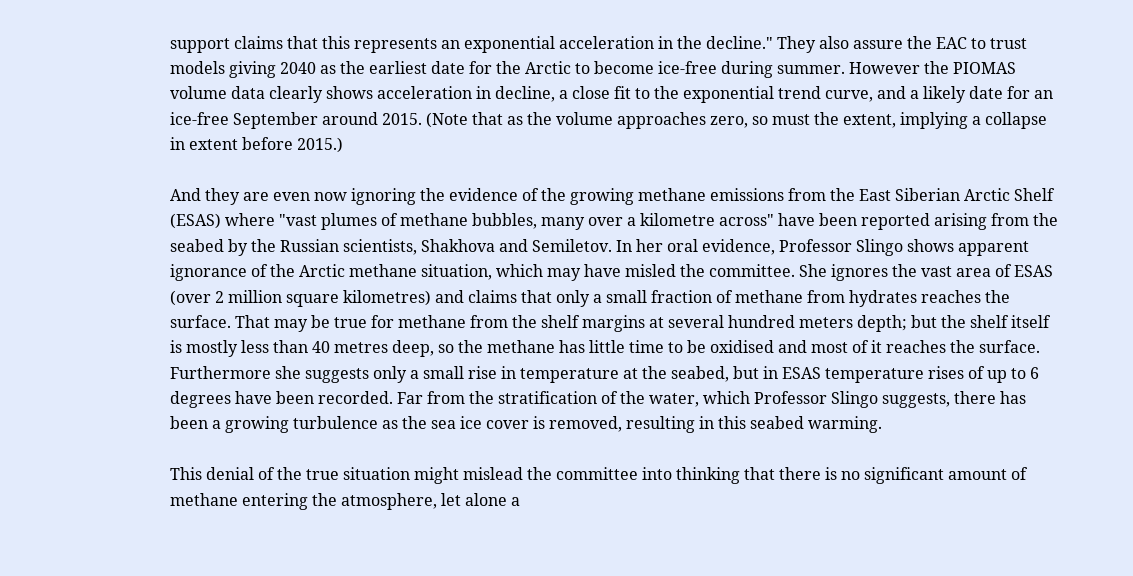support claims that this represents an exponential acceleration in the decline." They also assure the EAC to trust models giving 2040 as the earliest date for the Arctic to become ice-free during summer. However the PIOMAS volume data clearly shows acceleration in decline, a close fit to the exponential trend curve, and a likely date for an ice-free September around 2015. (Note that as the volume approaches zero, so must the extent, implying a collapse in extent before 2015.)

And they are even now ignoring the evidence of the growing methane emissions from the East Siberian Arctic Shelf (ESAS) where "vast plumes of methane bubbles, many over a kilometre across" have been reported arising from the seabed by the Russian scientists, Shakhova and Semiletov. In her oral evidence, Professor Slingo shows apparent ignorance of the Arctic methane situation, which may have misled the committee. She ignores the vast area of ESAS (over 2 million square kilometres) and claims that only a small fraction of methane from hydrates reaches the surface. That may be true for methane from the shelf margins at several hundred meters depth; but the shelf itself is mostly less than 40 metres deep, so the methane has little time to be oxidised and most of it reaches the surface. Furthermore she suggests only a small rise in temperature at the seabed, but in ESAS temperature rises of up to 6 degrees have been recorded. Far from the stratification of the water, which Professor Slingo suggests, there has been a growing turbulence as the sea ice cover is removed, resulting in this seabed warming.

This denial of the true situation might mislead the committee into thinking that there is no significant amount of methane entering the atmosphere, let alone a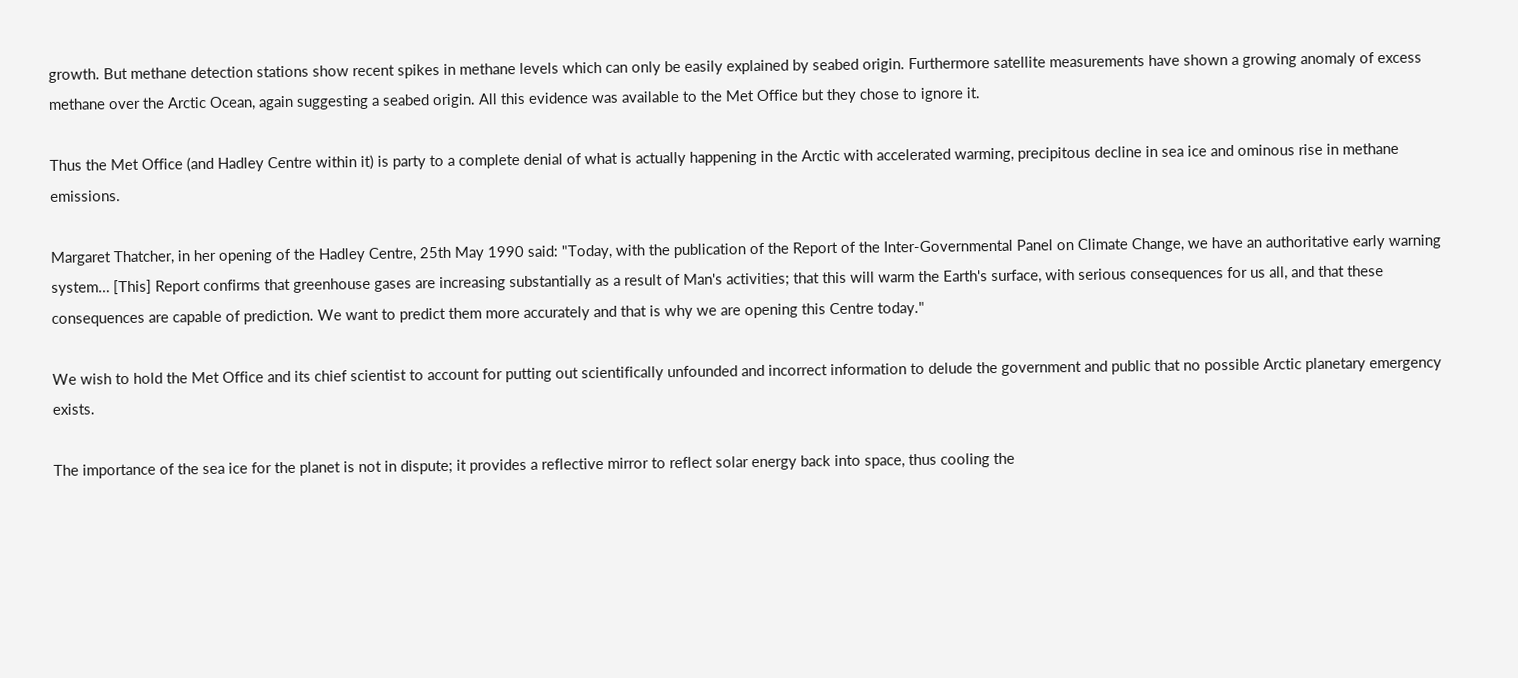growth. But methane detection stations show recent spikes in methane levels which can only be easily explained by seabed origin. Furthermore satellite measurements have shown a growing anomaly of excess methane over the Arctic Ocean, again suggesting a seabed origin. All this evidence was available to the Met Office but they chose to ignore it.

Thus the Met Office (and Hadley Centre within it) is party to a complete denial of what is actually happening in the Arctic with accelerated warming, precipitous decline in sea ice and ominous rise in methane emissions.

Margaret Thatcher, in her opening of the Hadley Centre, 25th May 1990 said: "Today, with the publication of the Report of the Inter-Governmental Panel on Climate Change, we have an authoritative early warning system… [This] Report confirms that greenhouse gases are increasing substantially as a result of Man's activities; that this will warm the Earth's surface, with serious consequences for us all, and that these consequences are capable of prediction. We want to predict them more accurately and that is why we are opening this Centre today."

We wish to hold the Met Office and its chief scientist to account for putting out scientifically unfounded and incorrect information to delude the government and public that no possible Arctic planetary emergency exists.

The importance of the sea ice for the planet is not in dispute; it provides a reflective mirror to reflect solar energy back into space, thus cooling the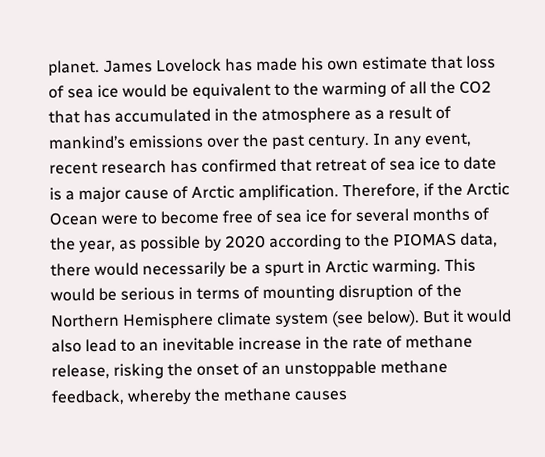planet. James Lovelock has made his own estimate that loss of sea ice would be equivalent to the warming of all the CO2 that has accumulated in the atmosphere as a result of mankind’s emissions over the past century. In any event, recent research has confirmed that retreat of sea ice to date is a major cause of Arctic amplification. Therefore, if the Arctic Ocean were to become free of sea ice for several months of the year, as possible by 2020 according to the PIOMAS data, there would necessarily be a spurt in Arctic warming. This would be serious in terms of mounting disruption of the Northern Hemisphere climate system (see below). But it would also lead to an inevitable increase in the rate of methane release, risking the onset of an unstoppable methane feedback, whereby the methane causes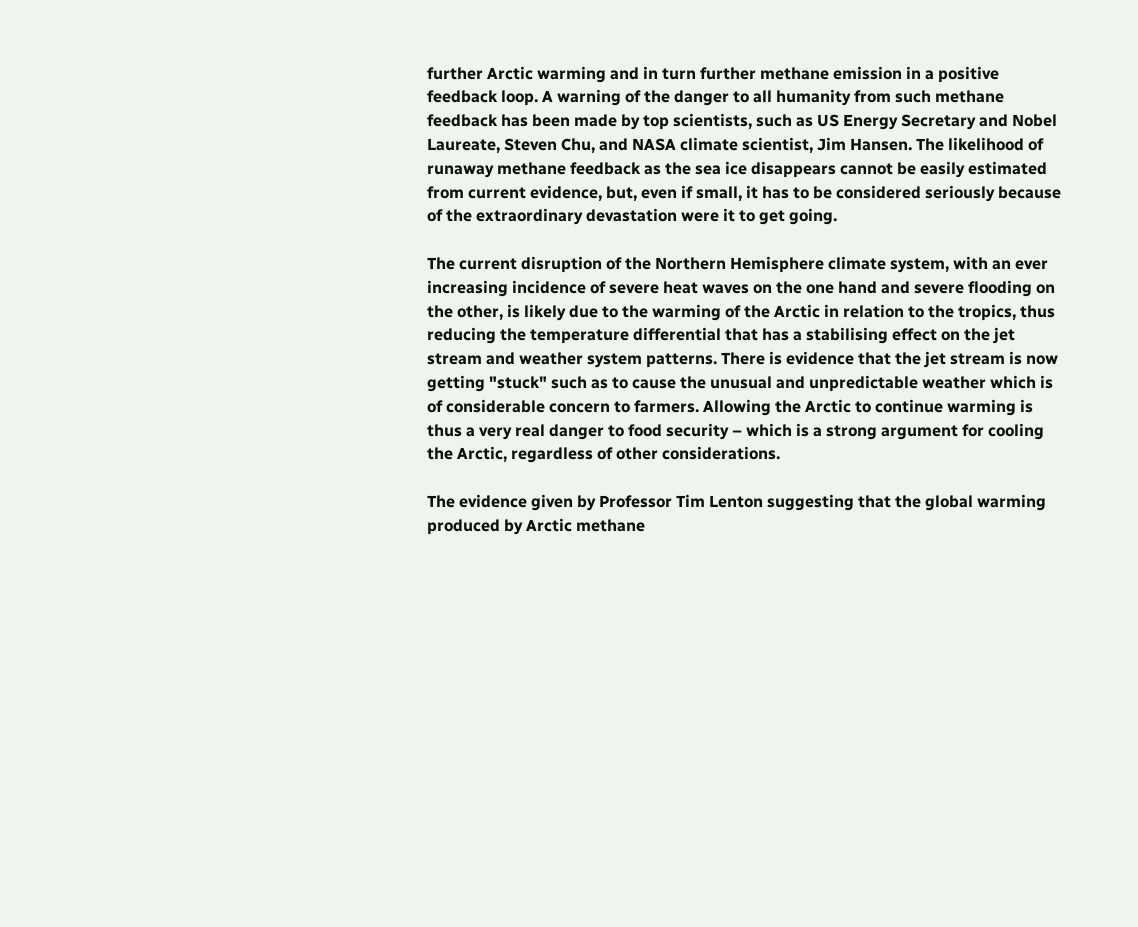further Arctic warming and in turn further methane emission in a positive feedback loop. A warning of the danger to all humanity from such methane feedback has been made by top scientists, such as US Energy Secretary and Nobel Laureate, Steven Chu, and NASA climate scientist, Jim Hansen. The likelihood of runaway methane feedback as the sea ice disappears cannot be easily estimated from current evidence, but, even if small, it has to be considered seriously because of the extraordinary devastation were it to get going.

The current disruption of the Northern Hemisphere climate system, with an ever increasing incidence of severe heat waves on the one hand and severe flooding on the other, is likely due to the warming of the Arctic in relation to the tropics, thus reducing the temperature differential that has a stabilising effect on the jet stream and weather system patterns. There is evidence that the jet stream is now getting "stuck" such as to cause the unusual and unpredictable weather which is of considerable concern to farmers. Allowing the Arctic to continue warming is thus a very real danger to food security – which is a strong argument for cooling the Arctic, regardless of other considerations.

The evidence given by Professor Tim Lenton suggesting that the global warming produced by Arctic methane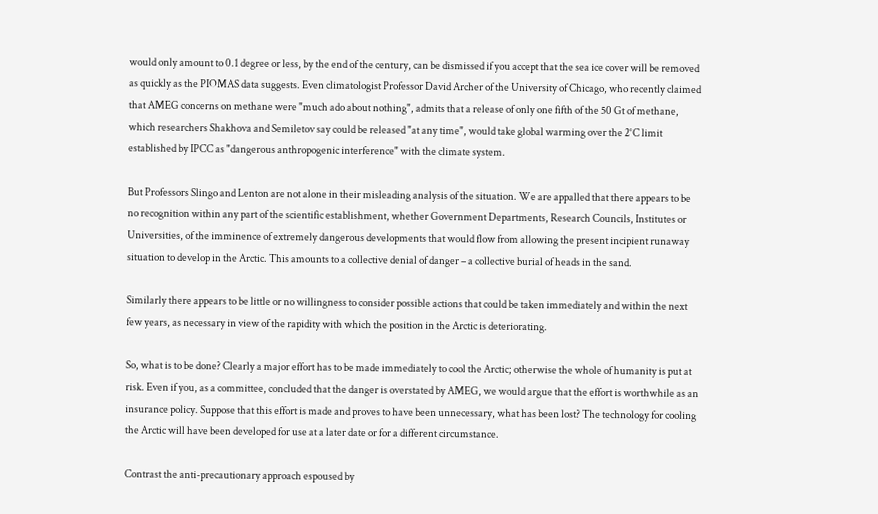would only amount to 0.1 degree or less, by the end of the century, can be dismissed if you accept that the sea ice cover will be removed as quickly as the PIOMAS data suggests. Even climatologist Professor David Archer of the University of Chicago, who recently claimed that AMEG concerns on methane were "much ado about nothing", admits that a release of only one fifth of the 50 Gt of methane, which researchers Shakhova and Semiletov say could be released "at any time", would take global warming over the 2°C limit established by IPCC as "dangerous anthropogenic interference" with the climate system.

But Professors Slingo and Lenton are not alone in their misleading analysis of the situation. We are appalled that there appears to be no recognition within any part of the scientific establishment, whether Government Departments, Research Councils, Institutes or Universities, of the imminence of extremely dangerous developments that would flow from allowing the present incipient runaway situation to develop in the Arctic. This amounts to a collective denial of danger – a collective burial of heads in the sand.

Similarly there appears to be little or no willingness to consider possible actions that could be taken immediately and within the next few years, as necessary in view of the rapidity with which the position in the Arctic is deteriorating.

So, what is to be done? Clearly a major effort has to be made immediately to cool the Arctic; otherwise the whole of humanity is put at risk. Even if you, as a committee, concluded that the danger is overstated by AMEG, we would argue that the effort is worthwhile as an insurance policy. Suppose that this effort is made and proves to have been unnecessary, what has been lost? The technology for cooling the Arctic will have been developed for use at a later date or for a different circumstance.

Contrast the anti-precautionary approach espoused by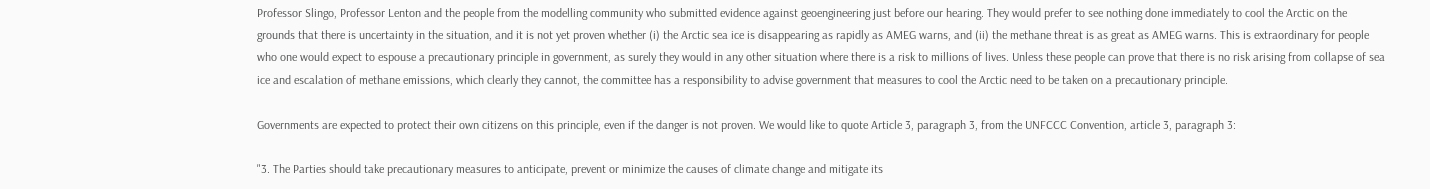Professor Slingo, Professor Lenton and the people from the modelling community who submitted evidence against geoengineering just before our hearing. They would prefer to see nothing done immediately to cool the Arctic on the grounds that there is uncertainty in the situation, and it is not yet proven whether (i) the Arctic sea ice is disappearing as rapidly as AMEG warns, and (ii) the methane threat is as great as AMEG warns. This is extraordinary for people who one would expect to espouse a precautionary principle in government, as surely they would in any other situation where there is a risk to millions of lives. Unless these people can prove that there is no risk arising from collapse of sea ice and escalation of methane emissions, which clearly they cannot, the committee has a responsibility to advise government that measures to cool the Arctic need to be taken on a precautionary principle.

Governments are expected to protect their own citizens on this principle, even if the danger is not proven. We would like to quote Article 3, paragraph 3, from the UNFCCC Convention, article 3, paragraph 3:

"3. The Parties should take precautionary measures to anticipate, prevent or minimize the causes of climate change and mitigate its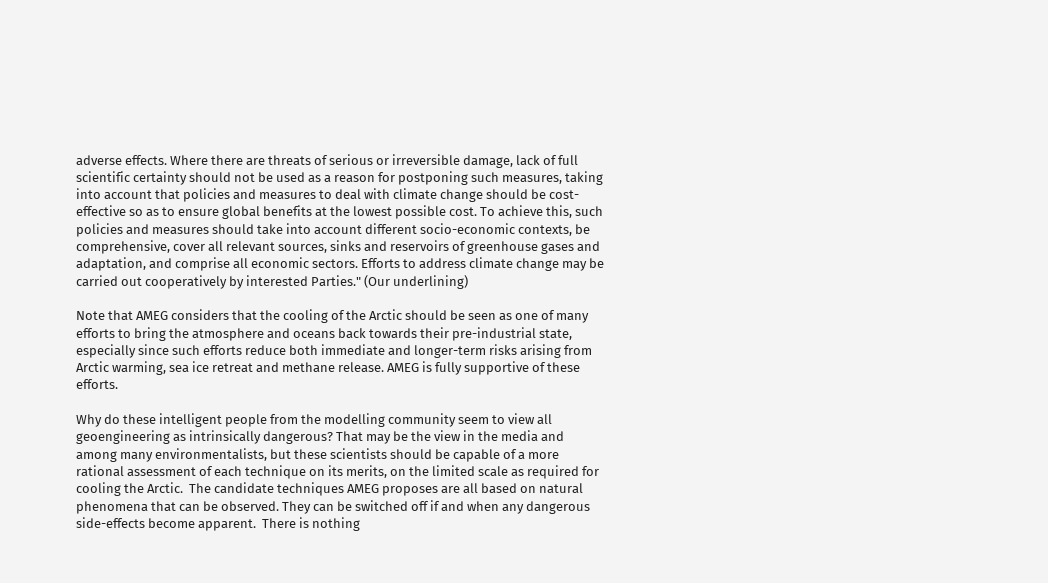adverse effects. Where there are threats of serious or irreversible damage, lack of full scientific certainty should not be used as a reason for postponing such measures, taking into account that policies and measures to deal with climate change should be cost-effective so as to ensure global benefits at the lowest possible cost. To achieve this, such policies and measures should take into account different socio-economic contexts, be comprehensive, cover all relevant sources, sinks and reservoirs of greenhouse gases and adaptation, and comprise all economic sectors. Efforts to address climate change may be carried out cooperatively by interested Parties." (Our underlining)

Note that AMEG considers that the cooling of the Arctic should be seen as one of many efforts to bring the atmosphere and oceans back towards their pre-industrial state, especially since such efforts reduce both immediate and longer-term risks arising from Arctic warming, sea ice retreat and methane release. AMEG is fully supportive of these efforts.

Why do these intelligent people from the modelling community seem to view all geoengineering as intrinsically dangerous? That may be the view in the media and among many environmentalists, but these scientists should be capable of a more rational assessment of each technique on its merits, on the limited scale as required for cooling the Arctic.  The candidate techniques AMEG proposes are all based on natural phenomena that can be observed. They can be switched off if and when any dangerous side-effects become apparent.  There is nothing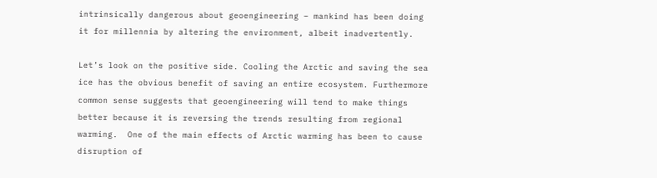intrinsically dangerous about geoengineering – mankind has been doing it for millennia by altering the environment, albeit inadvertently.

Let’s look on the positive side. Cooling the Arctic and saving the sea ice has the obvious benefit of saving an entire ecosystem. Furthermore common sense suggests that geoengineering will tend to make things better because it is reversing the trends resulting from regional warming.  One of the main effects of Arctic warming has been to cause disruption of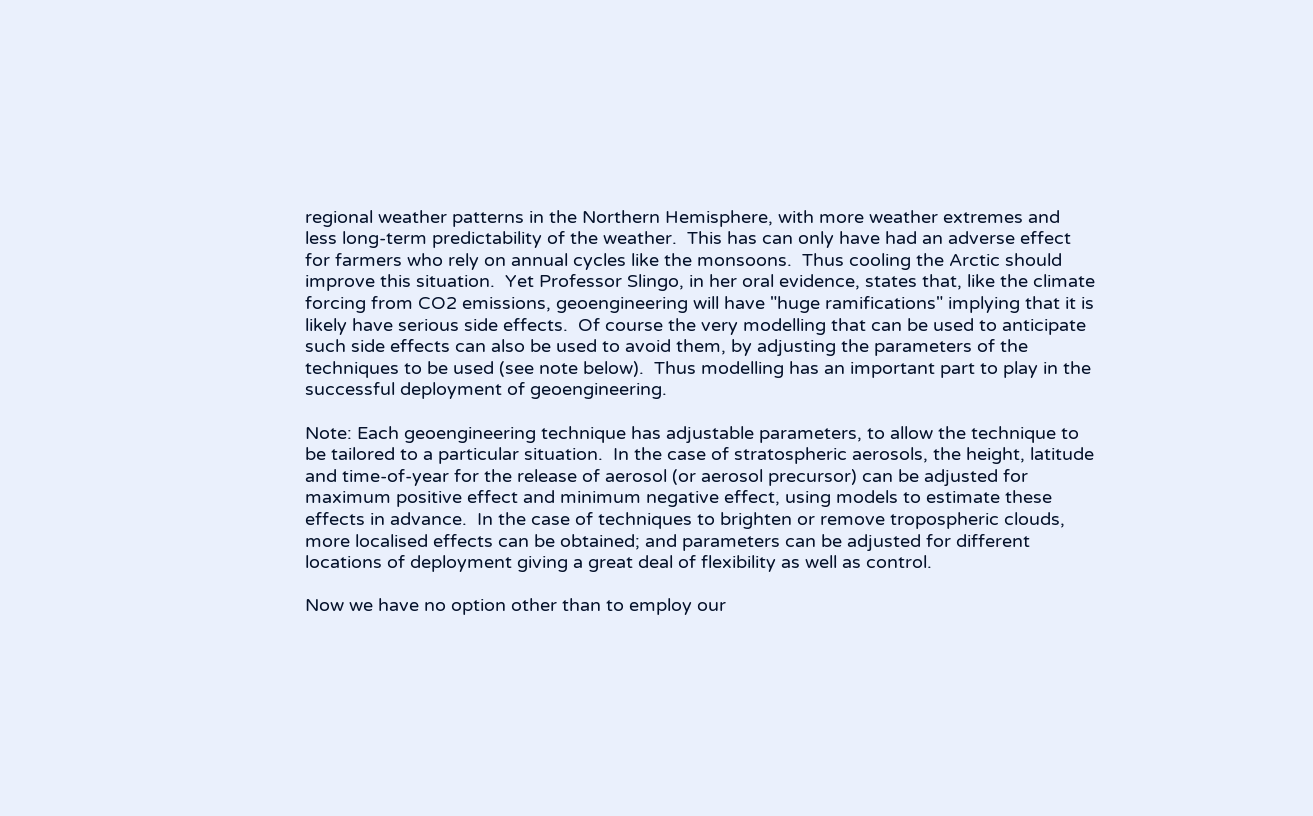regional weather patterns in the Northern Hemisphere, with more weather extremes and less long-term predictability of the weather.  This has can only have had an adverse effect for farmers who rely on annual cycles like the monsoons.  Thus cooling the Arctic should improve this situation.  Yet Professor Slingo, in her oral evidence, states that, like the climate forcing from CO2 emissions, geoengineering will have "huge ramifications" implying that it is likely have serious side effects.  Of course the very modelling that can be used to anticipate such side effects can also be used to avoid them, by adjusting the parameters of the techniques to be used (see note below).  Thus modelling has an important part to play in the successful deployment of geoengineering.

Note: Each geoengineering technique has adjustable parameters, to allow the technique to be tailored to a particular situation.  In the case of stratospheric aerosols, the height, latitude and time-of-year for the release of aerosol (or aerosol precursor) can be adjusted for maximum positive effect and minimum negative effect, using models to estimate these effects in advance.  In the case of techniques to brighten or remove tropospheric clouds, more localised effects can be obtained; and parameters can be adjusted for different locations of deployment giving a great deal of flexibility as well as control.

Now we have no option other than to employ our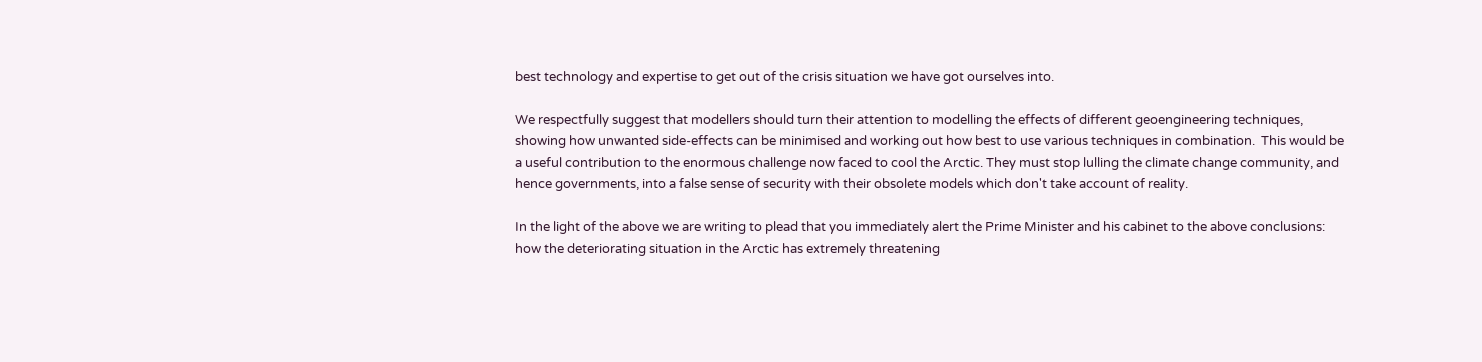best technology and expertise to get out of the crisis situation we have got ourselves into.

We respectfully suggest that modellers should turn their attention to modelling the effects of different geoengineering techniques, showing how unwanted side-effects can be minimised and working out how best to use various techniques in combination.  This would be a useful contribution to the enormous challenge now faced to cool the Arctic. They must stop lulling the climate change community, and hence governments, into a false sense of security with their obsolete models which don't take account of reality.

In the light of the above we are writing to plead that you immediately alert the Prime Minister and his cabinet to the above conclusions: how the deteriorating situation in the Arctic has extremely threatening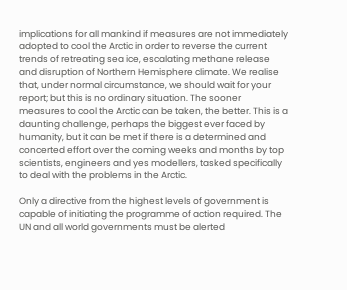implications for all mankind if measures are not immediately adopted to cool the Arctic in order to reverse the current trends of retreating sea ice, escalating methane release and disruption of Northern Hemisphere climate. We realise that, under normal circumstance, we should wait for your report; but this is no ordinary situation. The sooner measures to cool the Arctic can be taken, the better. This is a daunting challenge, perhaps the biggest ever faced by humanity, but it can be met if there is a determined and concerted effort over the coming weeks and months by top scientists, engineers and yes modellers, tasked specifically to deal with the problems in the Arctic.

Only a directive from the highest levels of government is capable of initiating the programme of action required. The UN and all world governments must be alerted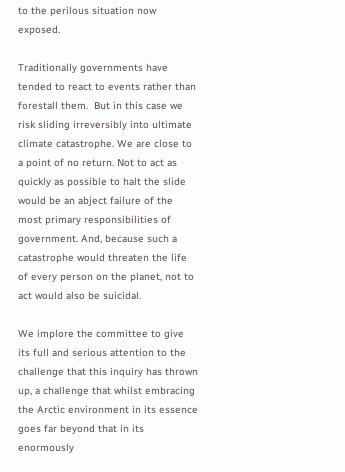to the perilous situation now exposed.

Traditionally governments have tended to react to events rather than forestall them.  But in this case we risk sliding irreversibly into ultimate climate catastrophe. We are close to a point of no return. Not to act as quickly as possible to halt the slide would be an abject failure of the most primary responsibilities of government. And, because such a catastrophe would threaten the life of every person on the planet, not to act would also be suicidal.

We implore the committee to give its full and serious attention to the challenge that this inquiry has thrown up, a challenge that whilst embracing the Arctic environment in its essence goes far beyond that in its enormously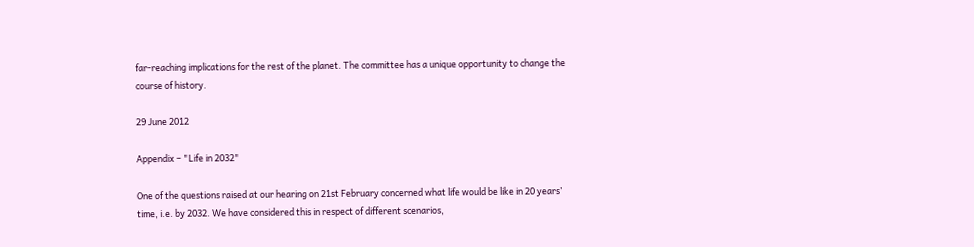far-reaching implications for the rest of the planet. The committee has a unique opportunity to change the course of history.

29 June 2012

Appendix – "Life in 2032"

One of the questions raised at our hearing on 21st February concerned what life would be like in 20 years’ time, i.e. by 2032. We have considered this in respect of different scenarios,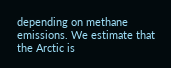depending on methane emissions. We estimate that the Arctic is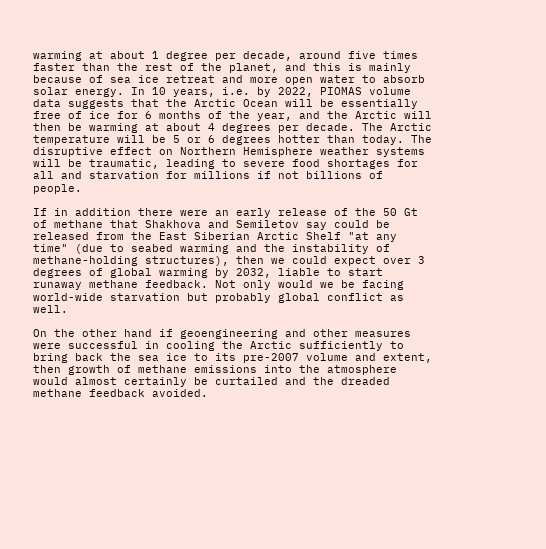warming at about 1 degree per decade, around five times faster than the rest of the planet, and this is mainly because of sea ice retreat and more open water to absorb solar energy. In 10 years, i.e. by 2022, PIOMAS volume data suggests that the Arctic Ocean will be essentially free of ice for 6 months of the year, and the Arctic will then be warming at about 4 degrees per decade. The Arctic temperature will be 5 or 6 degrees hotter than today. The disruptive effect on Northern Hemisphere weather systems will be traumatic, leading to severe food shortages for all and starvation for millions if not billions of people.

If in addition there were an early release of the 50 Gt of methane that Shakhova and Semiletov say could be released from the East Siberian Arctic Shelf "at any time" (due to seabed warming and the instability of methane-holding structures), then we could expect over 3 degrees of global warming by 2032, liable to start runaway methane feedback. Not only would we be facing world-wide starvation but probably global conflict as well.

On the other hand if geoengineering and other measures were successful in cooling the Arctic sufficiently to bring back the sea ice to its pre-2007 volume and extent, then growth of methane emissions into the atmosphere would almost certainly be curtailed and the dreaded methane feedback avoided.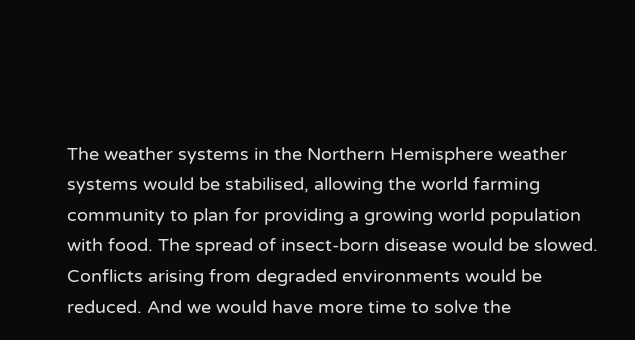The weather systems in the Northern Hemisphere weather systems would be stabilised, allowing the world farming community to plan for providing a growing world population with food. The spread of insect-born disease would be slowed. Conflicts arising from degraded environments would be reduced. And we would have more time to solve the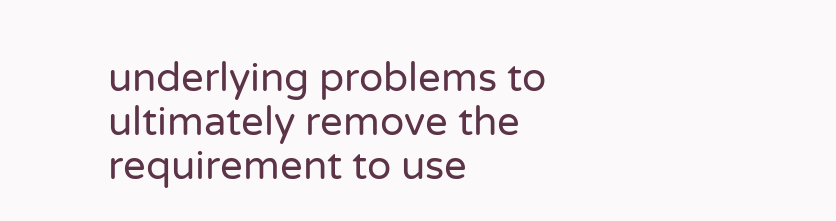underlying problems to ultimately remove the requirement to use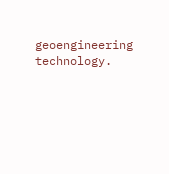geoengineering technology.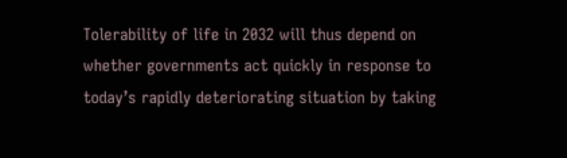Tolerability of life in 2032 will thus depend on whether governments act quickly in response to today’s rapidly deteriorating situation by taking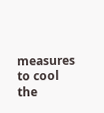measures to cool the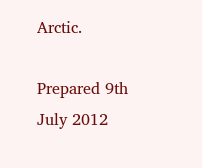Arctic.

Prepared 9th July 2012